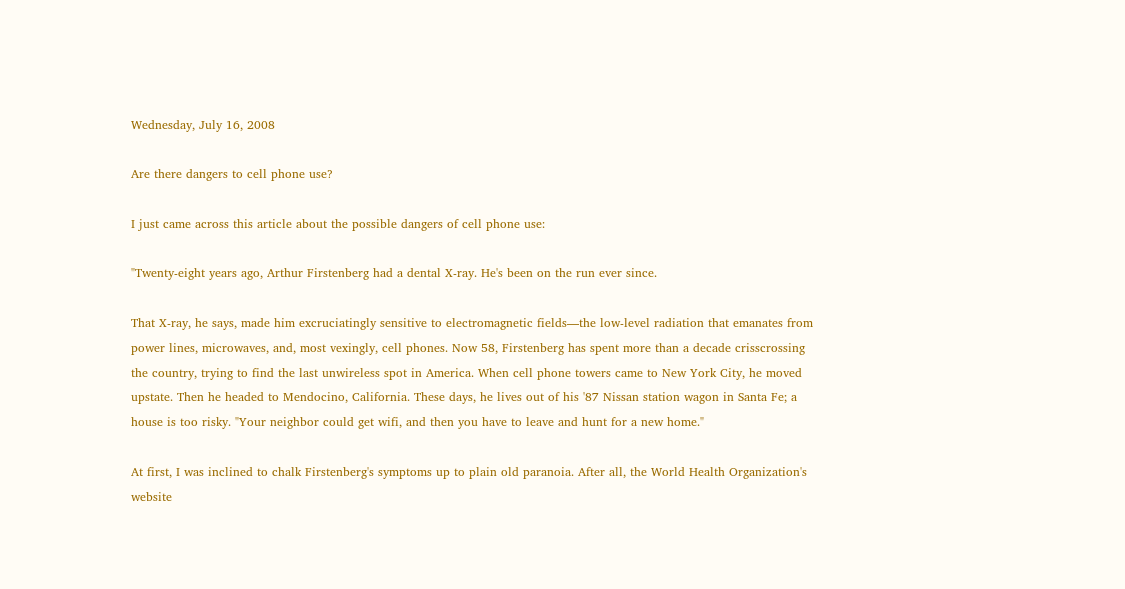Wednesday, July 16, 2008

Are there dangers to cell phone use?

I just came across this article about the possible dangers of cell phone use:

"Twenty-eight years ago, Arthur Firstenberg had a dental X-ray. He's been on the run ever since.

That X-ray, he says, made him excruciatingly sensitive to electromagnetic fields—the low-level radiation that emanates from power lines, microwaves, and, most vexingly, cell phones. Now 58, Firstenberg has spent more than a decade crisscrossing the country, trying to find the last unwireless spot in America. When cell phone towers came to New York City, he moved upstate. Then he headed to Mendocino, California. These days, he lives out of his '87 Nissan station wagon in Santa Fe; a house is too risky. "Your neighbor could get wifi, and then you have to leave and hunt for a new home."

At first, I was inclined to chalk Firstenberg's symptoms up to plain old paranoia. After all, the World Health Organization's website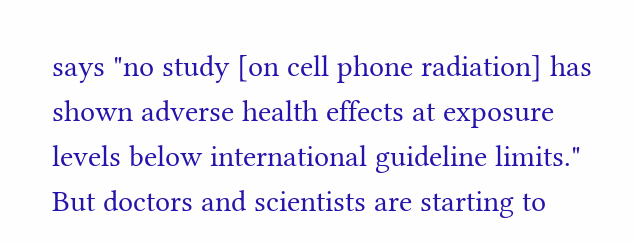says "no study [on cell phone radiation] has shown adverse health effects at exposure levels below international guideline limits." But doctors and scientists are starting to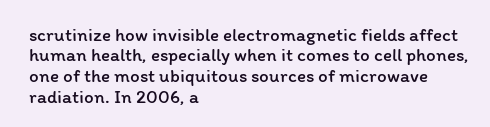scrutinize how invisible electromagnetic fields affect human health, especially when it comes to cell phones, one of the most ubiquitous sources of microwave radiation. In 2006, a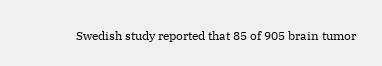Swedish study reported that 85 of 905 brain tumor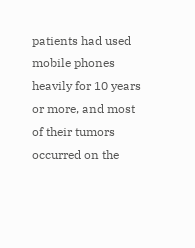patients had used mobile phones heavily for 10 years or more, and most of their tumors occurred on the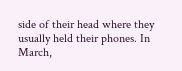side of their head where they usually held their phones. In March,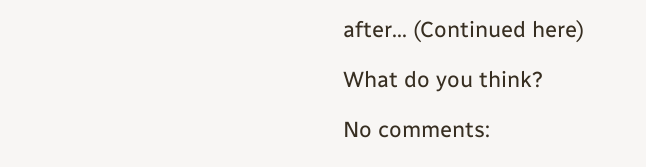after... (Continued here)

What do you think?

No comments: